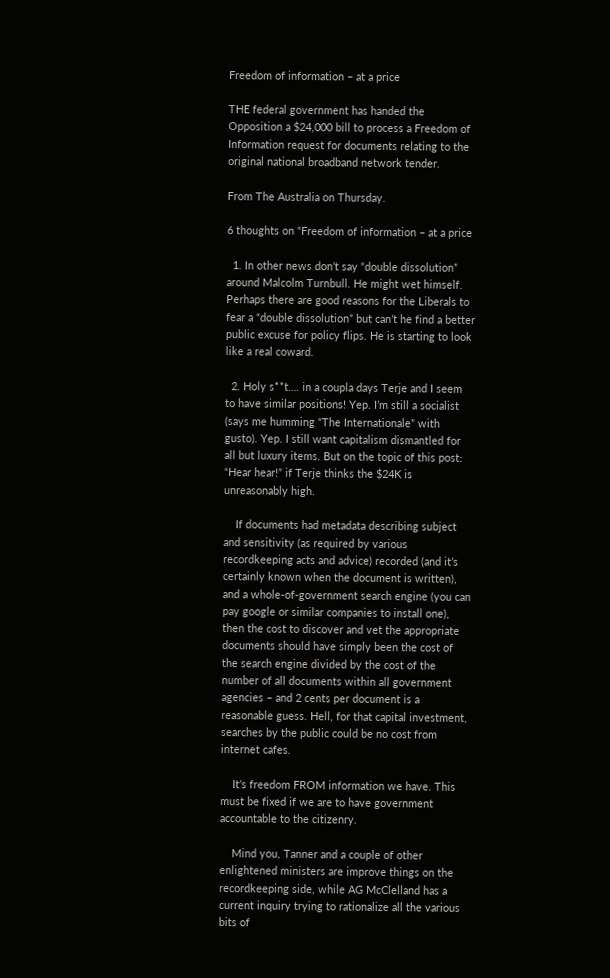Freedom of information – at a price

THE federal government has handed the Opposition a $24,000 bill to process a Freedom of Information request for documents relating to the original national broadband network tender.

From The Australia on Thursday.

6 thoughts on “Freedom of information – at a price

  1. In other news don’t say “double dissolution” around Malcolm Turnbull. He might wet himself. Perhaps there are good reasons for the Liberals to fear a “double dissolution” but can’t he find a better public excuse for policy flips. He is starting to look like a real coward.

  2. Holy s**t…. in a coupla days Terje and I seem to have similar positions! Yep. I’m still a socialist (says me humming “The Internationale” with gusto). Yep. I still want capitalism dismantled for all but luxury items. But on the topic of this post: “Hear hear!” if Terje thinks the $24K is unreasonably high.

    If documents had metadata describing subject and sensitivity (as required by various recordkeeping acts and advice) recorded (and it’s certainly known when the document is written), and a whole-of-government search engine (you can pay google or similar companies to install one), then the cost to discover and vet the appropriate documents should have simply been the cost of the search engine divided by the cost of the number of all documents within all government agencies – and 2 cents per document is a reasonable guess. Hell, for that capital investment, searches by the public could be no cost from internet cafes.

    It’s freedom FROM information we have. This must be fixed if we are to have government accountable to the citizenry.

    Mind you, Tanner and a couple of other enlightened ministers are improve things on the recordkeeping side, while AG McClelland has a current inquiry trying to rationalize all the various bits of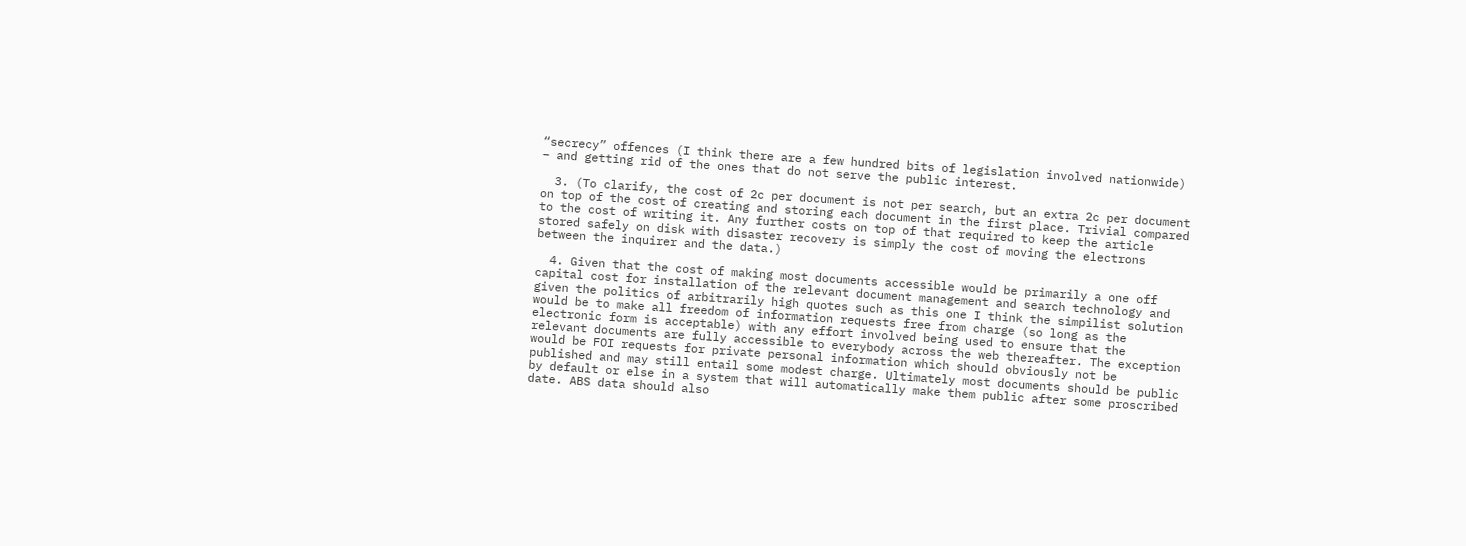“secrecy” offences (I think there are a few hundred bits of legislation involved nationwide) – and getting rid of the ones that do not serve the public interest.

  3. (To clarify, the cost of 2c per document is not per search, but an extra 2c per document on top of the cost of creating and storing each document in the first place. Trivial compared to the cost of writing it. Any further costs on top of that required to keep the article stored safely on disk with disaster recovery is simply the cost of moving the electrons between the inquirer and the data.)

  4. Given that the cost of making most documents accessible would be primarily a one off capital cost for installation of the relevant document management and search technology and given the politics of arbitrarily high quotes such as this one I think the simpilist solution would be to make all freedom of information requests free from charge (so long as the electronic form is acceptable) with any effort involved being used to ensure that the relevant documents are fully accessible to everybody across the web thereafter. The exception would be FOI requests for private personal information which should obviously not be published and may still entail some modest charge. Ultimately most documents should be public by default or else in a system that will automatically make them public after some proscribed date. ABS data should also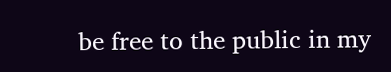be free to the public in my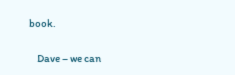book.

    Dave – we can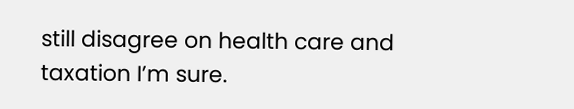still disagree on health care and taxation I’m sure.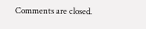Comments are closed.